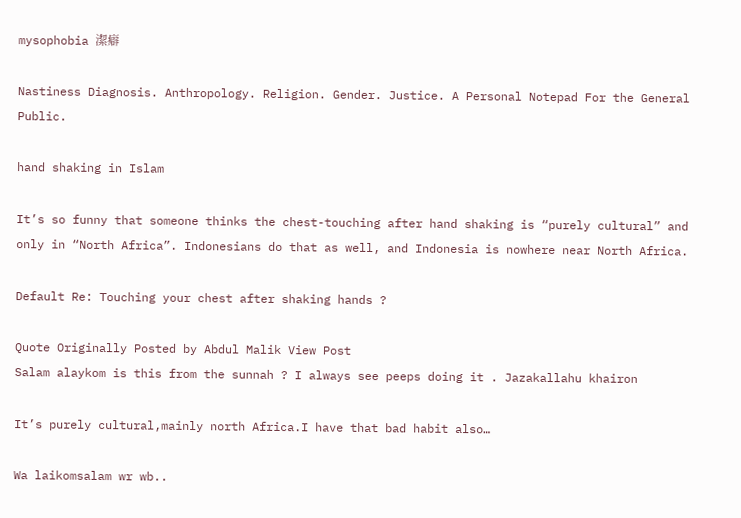mysophobia 潔癖

Nastiness Diagnosis. Anthropology. Religion. Gender. Justice. A Personal Notepad For the General Public.

hand shaking in Islam

It’s so funny that someone thinks the chest-touching after hand shaking is “purely cultural” and only in “North Africa”. Indonesians do that as well, and Indonesia is nowhere near North Africa.

Default Re: Touching your chest after shaking hands ?

Quote Originally Posted by Abdul Malik View Post
Salam alaykom is this from the sunnah ? I always see peeps doing it . Jazakallahu khairon

It’s purely cultural,mainly north Africa.I have that bad habit also…

Wa laikomsalam wr wb..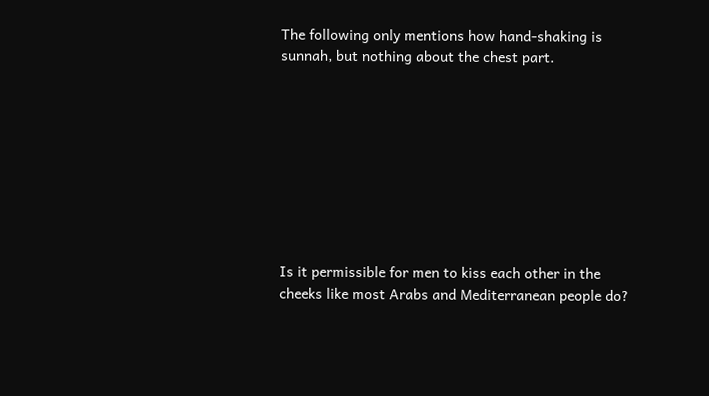The following only mentions how hand-shaking is sunnah, but nothing about the chest part.









Is it permissible for men to kiss each other in the cheeks like most Arabs and Mediterranean people do?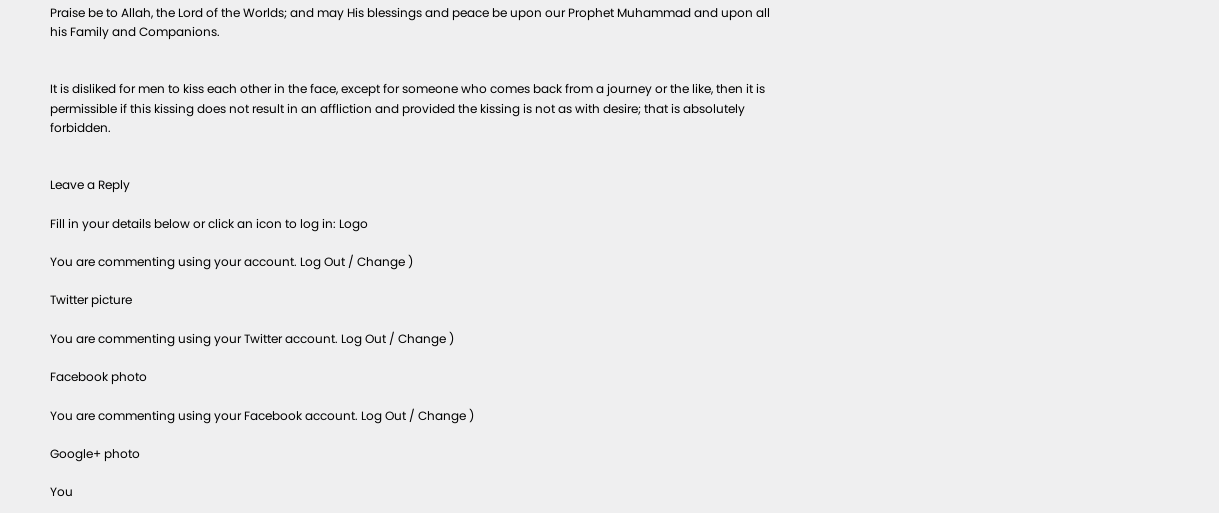Praise be to Allah, the Lord of the Worlds; and may His blessings and peace be upon our Prophet Muhammad and upon all his Family and Companions.


It is disliked for men to kiss each other in the face, except for someone who comes back from a journey or the like, then it is permissible if this kissing does not result in an affliction and provided the kissing is not as with desire; that is absolutely forbidden.


Leave a Reply

Fill in your details below or click an icon to log in: Logo

You are commenting using your account. Log Out / Change )

Twitter picture

You are commenting using your Twitter account. Log Out / Change )

Facebook photo

You are commenting using your Facebook account. Log Out / Change )

Google+ photo

You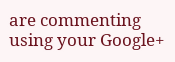are commenting using your Google+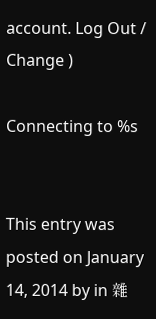account. Log Out / Change )

Connecting to %s


This entry was posted on January 14, 2014 by in 雜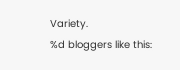Variety.
%d bloggers like this: